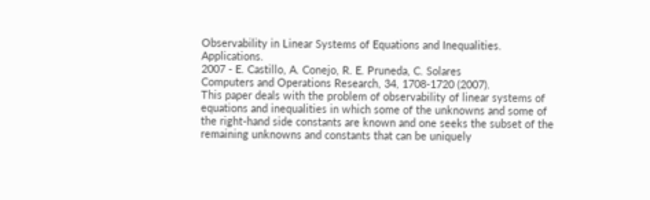Observability in Linear Systems of Equations and Inequalities. Applications.
2007 - E. Castillo, A. Conejo, R. E. Pruneda, C. Solares
Computers and Operations Research, 34, 1708-1720 (2007).
This paper deals with the problem of observability of linear systems of equations and inequalities in which some of the unknowns and some of the right-hand side constants are known and one seeks the subset of the remaining unknowns and constants that can be uniquely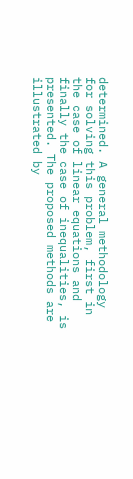determined. A general methodology for solving this problem, first in the case of linear equations and finally the case of inequalities, is presented. The proposed methods are illustrated by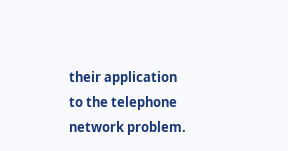their application to the telephone network problem.